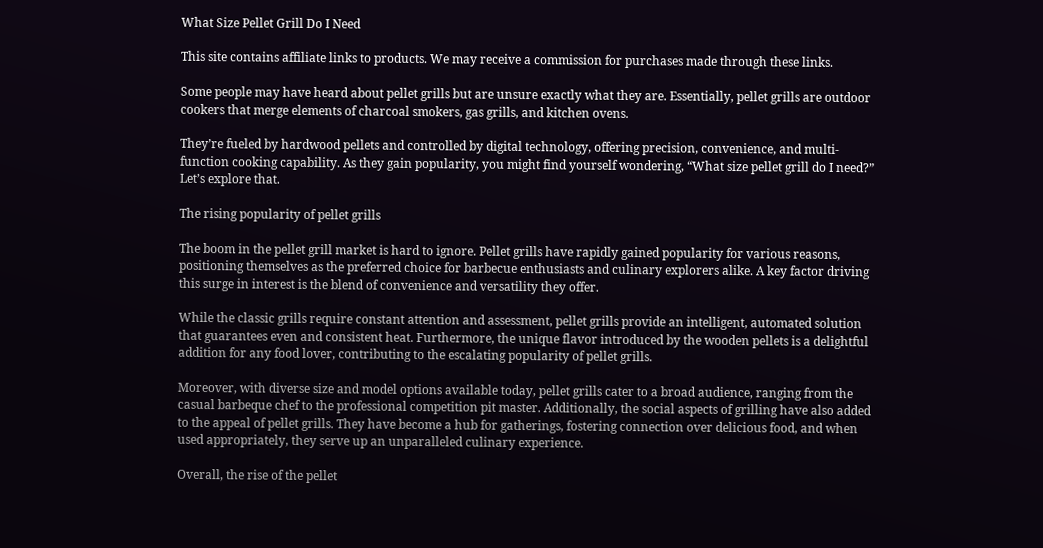What Size Pellet Grill Do I Need

This site contains affiliate links to products. We may receive a commission for purchases made through these links.

Some people may have heard about pellet grills but are unsure exactly what they are. Essentially, pellet grills are outdoor cookers that merge elements of charcoal smokers, gas grills, and kitchen ovens.

They’re fueled by hardwood pellets and controlled by digital technology, offering precision, convenience, and multi-function cooking capability. As they gain popularity, you might find yourself wondering, “What size pellet grill do I need?” Let’s explore that.

The rising popularity of pellet grills

The boom in the pellet grill market is hard to ignore. Pellet grills have rapidly gained popularity for various reasons, positioning themselves as the preferred choice for barbecue enthusiasts and culinary explorers alike. A key factor driving this surge in interest is the blend of convenience and versatility they offer.

While the classic grills require constant attention and assessment, pellet grills provide an intelligent, automated solution that guarantees even and consistent heat. Furthermore, the unique flavor introduced by the wooden pellets is a delightful addition for any food lover, contributing to the escalating popularity of pellet grills.

Moreover, with diverse size and model options available today, pellet grills cater to a broad audience, ranging from the casual barbeque chef to the professional competition pit master. Additionally, the social aspects of grilling have also added to the appeal of pellet grills. They have become a hub for gatherings, fostering connection over delicious food, and when used appropriately, they serve up an unparalleled culinary experience.

Overall, the rise of the pellet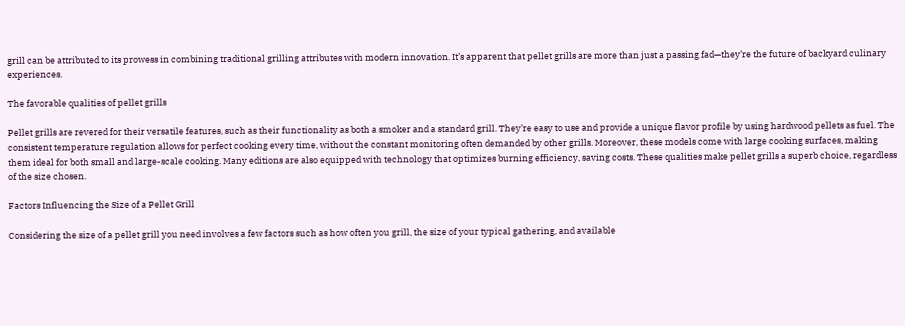grill can be attributed to its prowess in combining traditional grilling attributes with modern innovation. It’s apparent that pellet grills are more than just a passing fad—they’re the future of backyard culinary experiences.

The favorable qualities of pellet grills

Pellet grills are revered for their versatile features, such as their functionality as both a smoker and a standard grill. They’re easy to use and provide a unique flavor profile by using hardwood pellets as fuel. The consistent temperature regulation allows for perfect cooking every time, without the constant monitoring often demanded by other grills. Moreover, these models come with large cooking surfaces, making them ideal for both small and large-scale cooking. Many editions are also equipped with technology that optimizes burning efficiency, saving costs. These qualities make pellet grills a superb choice, regardless of the size chosen.

Factors Influencing the Size of a Pellet Grill

Considering the size of a pellet grill you need involves a few factors such as how often you grill, the size of your typical gathering, and available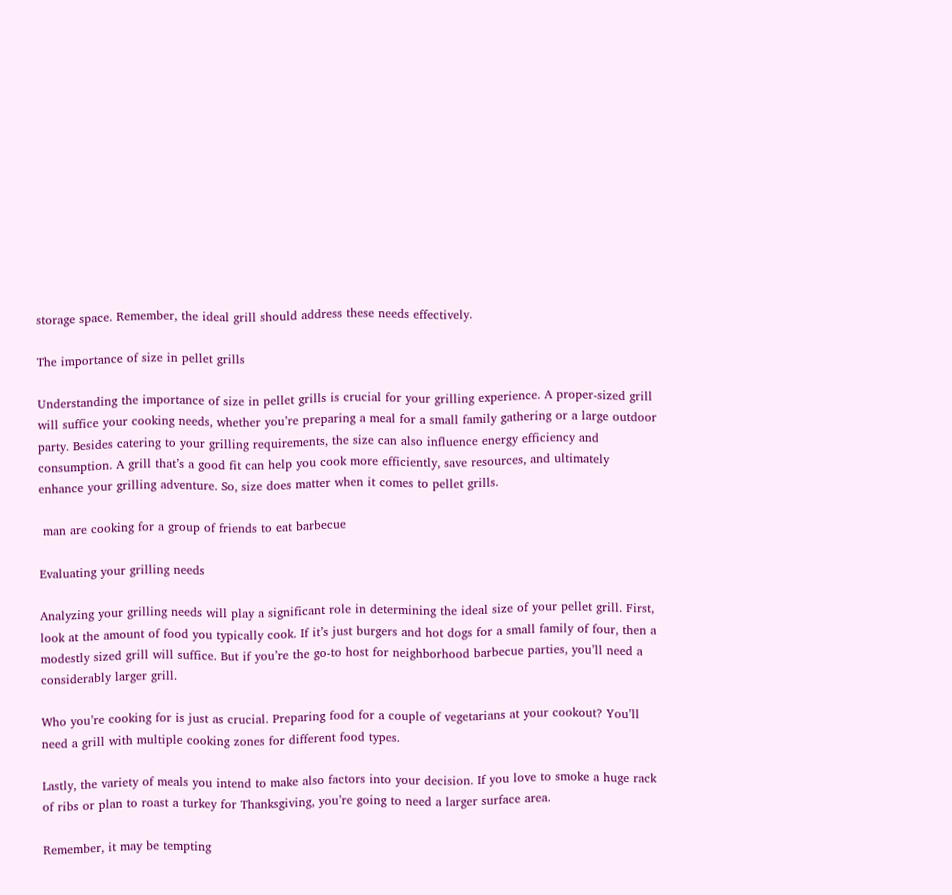storage space. Remember, the ideal grill should address these needs effectively.

The importance of size in pellet grills

Understanding the importance of size in pellet grills is crucial for your grilling experience. A proper-sized grill will suffice your cooking needs, whether you’re preparing a meal for a small family gathering or a large outdoor party. Besides catering to your grilling requirements, the size can also influence energy efficiency and consumption. A grill that’s a good fit can help you cook more efficiently, save resources, and ultimately enhance your grilling adventure. So, size does matter when it comes to pellet grills.

 man are cooking for a group of friends to eat barbecue

Evaluating your grilling needs

Analyzing your grilling needs will play a significant role in determining the ideal size of your pellet grill. First, look at the amount of food you typically cook. If it’s just burgers and hot dogs for a small family of four, then a modestly sized grill will suffice. But if you’re the go-to host for neighborhood barbecue parties, you’ll need a considerably larger grill.

Who you’re cooking for is just as crucial. Preparing food for a couple of vegetarians at your cookout? You’ll need a grill with multiple cooking zones for different food types.

Lastly, the variety of meals you intend to make also factors into your decision. If you love to smoke a huge rack of ribs or plan to roast a turkey for Thanksgiving, you’re going to need a larger surface area.

Remember, it may be tempting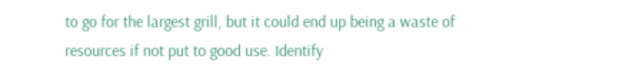to go for the largest grill, but it could end up being a waste of resources if not put to good use. Identify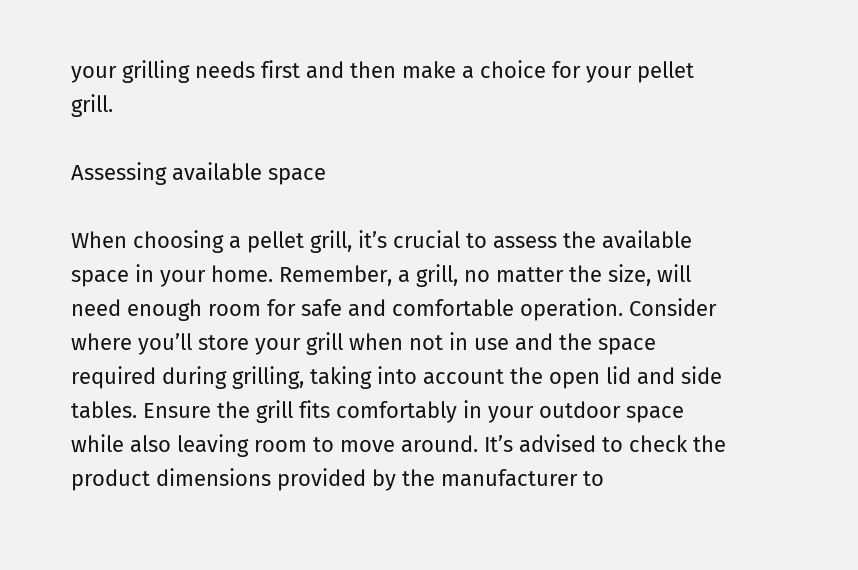your grilling needs first and then make a choice for your pellet grill.

Assessing available space

When choosing a pellet grill, it’s crucial to assess the available space in your home. Remember, a grill, no matter the size, will need enough room for safe and comfortable operation. Consider where you’ll store your grill when not in use and the space required during grilling, taking into account the open lid and side tables. Ensure the grill fits comfortably in your outdoor space while also leaving room to move around. It’s advised to check the product dimensions provided by the manufacturer to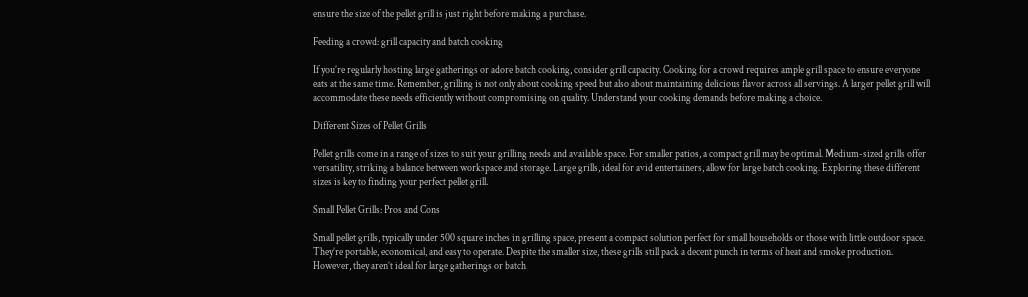ensure the size of the pellet grill is just right before making a purchase.

Feeding a crowd: grill capacity and batch cooking

If you’re regularly hosting large gatherings or adore batch cooking, consider grill capacity. Cooking for a crowd requires ample grill space to ensure everyone eats at the same time. Remember, grilling is not only about cooking speed but also about maintaining delicious flavor across all servings. A larger pellet grill will accommodate these needs efficiently without compromising on quality. Understand your cooking demands before making a choice.

Different Sizes of Pellet Grills

Pellet grills come in a range of sizes to suit your grilling needs and available space. For smaller patios, a compact grill may be optimal. Medium-sized grills offer versatility, striking a balance between workspace and storage. Large grills, ideal for avid entertainers, allow for large batch cooking. Exploring these different sizes is key to finding your perfect pellet grill.

Small Pellet Grills: Pros and Cons

Small pellet grills, typically under 500 square inches in grilling space, present a compact solution perfect for small households or those with little outdoor space. They’re portable, economical, and easy to operate. Despite the smaller size, these grills still pack a decent punch in terms of heat and smoke production. However, they aren’t ideal for large gatherings or batch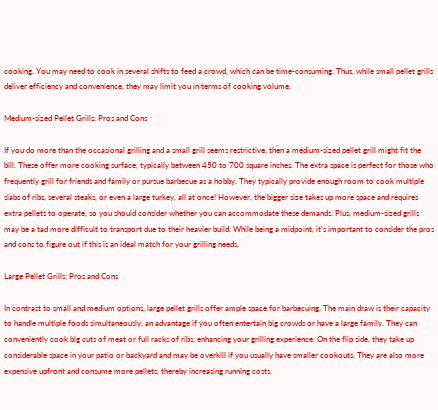cooking. You may need to cook in several shifts to feed a crowd, which can be time-consuming. Thus, while small pellet grills deliver efficiency and convenience, they may limit you in terms of cooking volume.

Medium-sized Pellet Grills: Pros and Cons

If you do more than the occasional grilling and a small grill seems restrictive, then a medium-sized pellet grill might fit the bill. These offer more cooking surface, typically between 450 to 700 square inches. The extra space is perfect for those who frequently grill for friends and family or pursue barbecue as a hobby. They typically provide enough room to cook multiple slabs of ribs, several steaks, or even a large turkey, all at once! However, the bigger size takes up more space and requires extra pellets to operate, so you should consider whether you can accommodate these demands. Plus, medium-sized grills may be a tad more difficult to transport due to their heavier build. While being a midpoint, it’s important to consider the pros and cons to figure out if this is an ideal match for your grilling needs.

Large Pellet Grills: Pros and Cons

In contrast to small and medium options, large pellet grills offer ample space for barbecuing. The main draw is their capacity to handle multiple foods simultaneously, an advantage if you often entertain big crowds or have a large family. They can conveniently cook big cuts of meat or full racks of ribs, enhancing your grilling experience. On the flip side, they take up considerable space in your patio or backyard and may be overkill if you usually have smaller cookouts. They are also more expensive upfront and consume more pellets, thereby increasing running costs.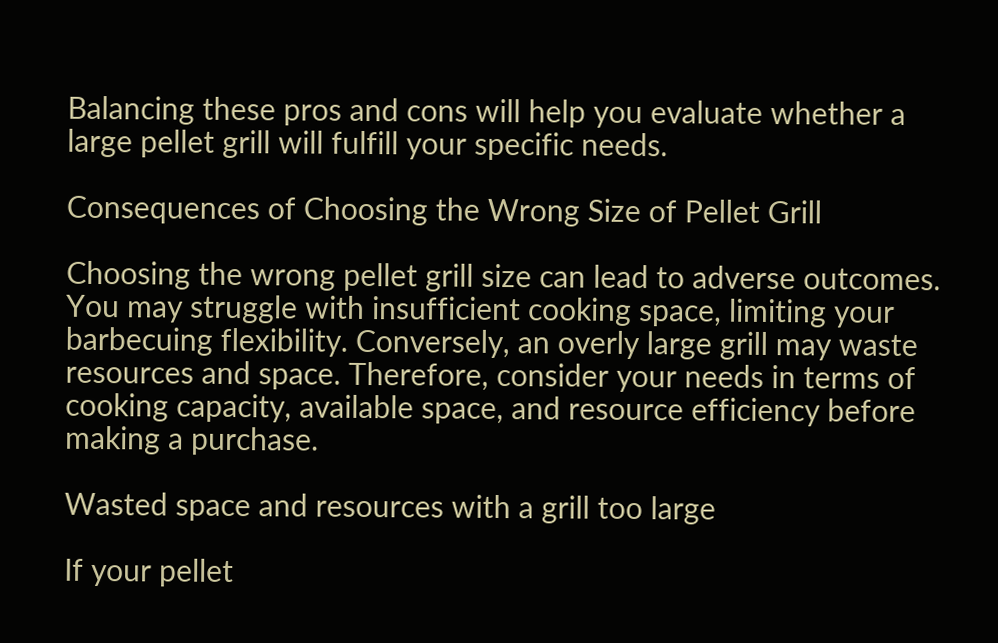Balancing these pros and cons will help you evaluate whether a large pellet grill will fulfill your specific needs.

Consequences of Choosing the Wrong Size of Pellet Grill

Choosing the wrong pellet grill size can lead to adverse outcomes. You may struggle with insufficient cooking space, limiting your barbecuing flexibility. Conversely, an overly large grill may waste resources and space. Therefore, consider your needs in terms of cooking capacity, available space, and resource efficiency before making a purchase.

Wasted space and resources with a grill too large

If your pellet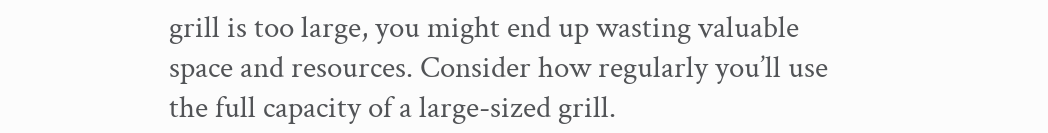grill is too large, you might end up wasting valuable space and resources. Consider how regularly you’ll use the full capacity of a large-sized grill.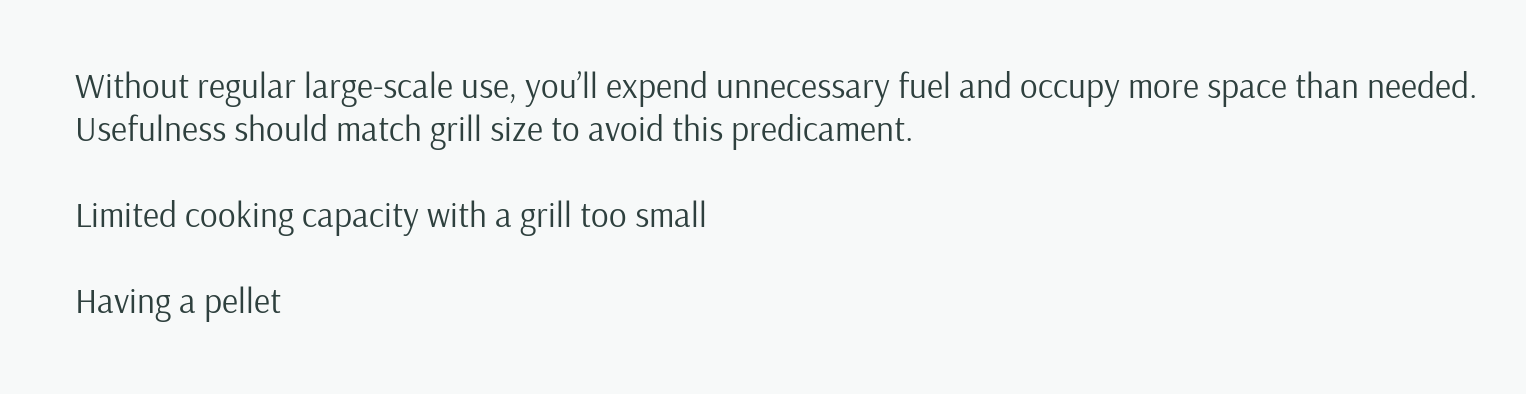Without regular large-scale use, you’ll expend unnecessary fuel and occupy more space than needed. Usefulness should match grill size to avoid this predicament.

Limited cooking capacity with a grill too small

Having a pellet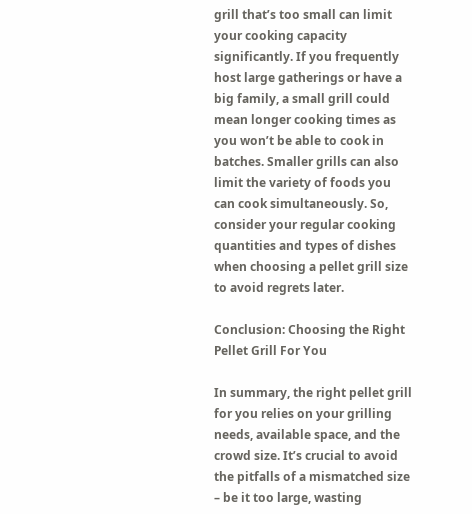grill that’s too small can limit your cooking capacity significantly. If you frequently host large gatherings or have a big family, a small grill could mean longer cooking times as you won’t be able to cook in batches. Smaller grills can also limit the variety of foods you can cook simultaneously. So, consider your regular cooking quantities and types of dishes when choosing a pellet grill size to avoid regrets later.

Conclusion: Choosing the Right Pellet Grill For You

In summary, the right pellet grill for you relies on your grilling needs, available space, and the crowd size. It’s crucial to avoid the pitfalls of a mismatched size – be it too large, wasting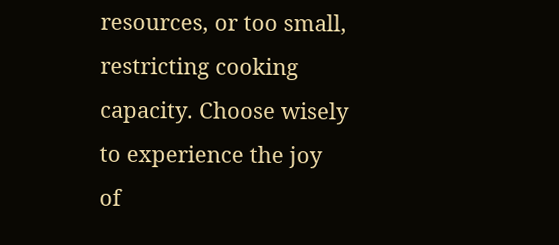resources, or too small, restricting cooking capacity. Choose wisely to experience the joy of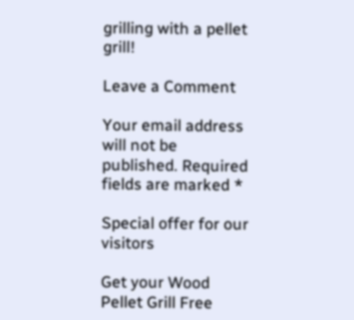grilling with a pellet grill!

Leave a Comment

Your email address will not be published. Required fields are marked *

Special offer for our visitors

Get your Wood Pellet Grill Free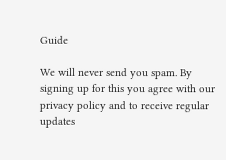Guide

We will never send you spam. By signing up for this you agree with our privacy policy and to receive regular updates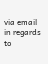via email in regards to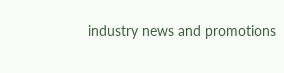industry news and promotions